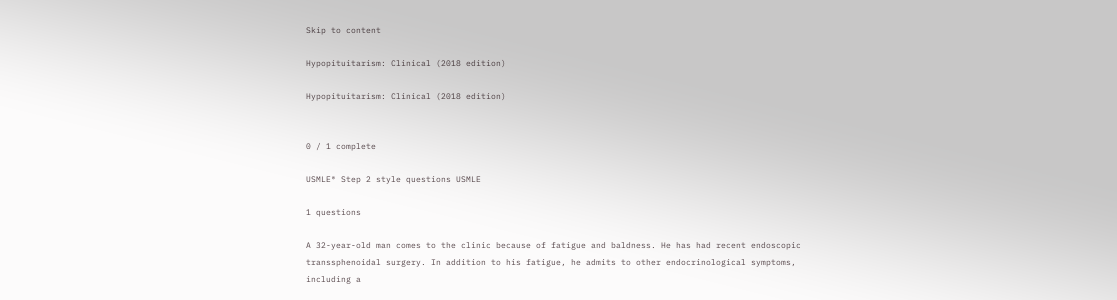Skip to content

Hypopituitarism: Clinical (2018 edition)

Hypopituitarism: Clinical (2018 edition)


0 / 1 complete

USMLE® Step 2 style questions USMLE

1 questions

A 32-year-old man comes to the clinic because of fatigue and baldness. He has had recent endoscopic transsphenoidal surgery. In addition to his fatigue, he admits to other endocrinological symptoms, including a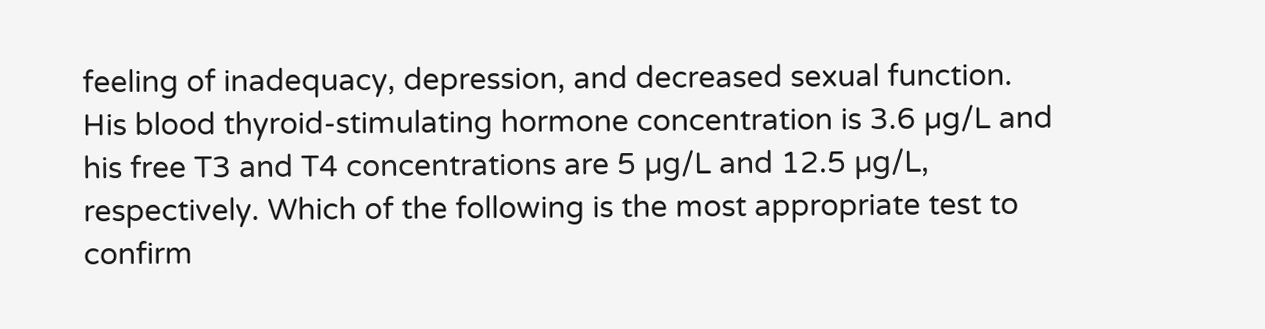feeling of inadequacy, depression, and decreased sexual function. His blood thyroid-stimulating hormone concentration is 3.6 µg/L and his free T3 and T4 concentrations are 5 µg/L and 12.5 µg/L, respectively. Which of the following is the most appropriate test to confirm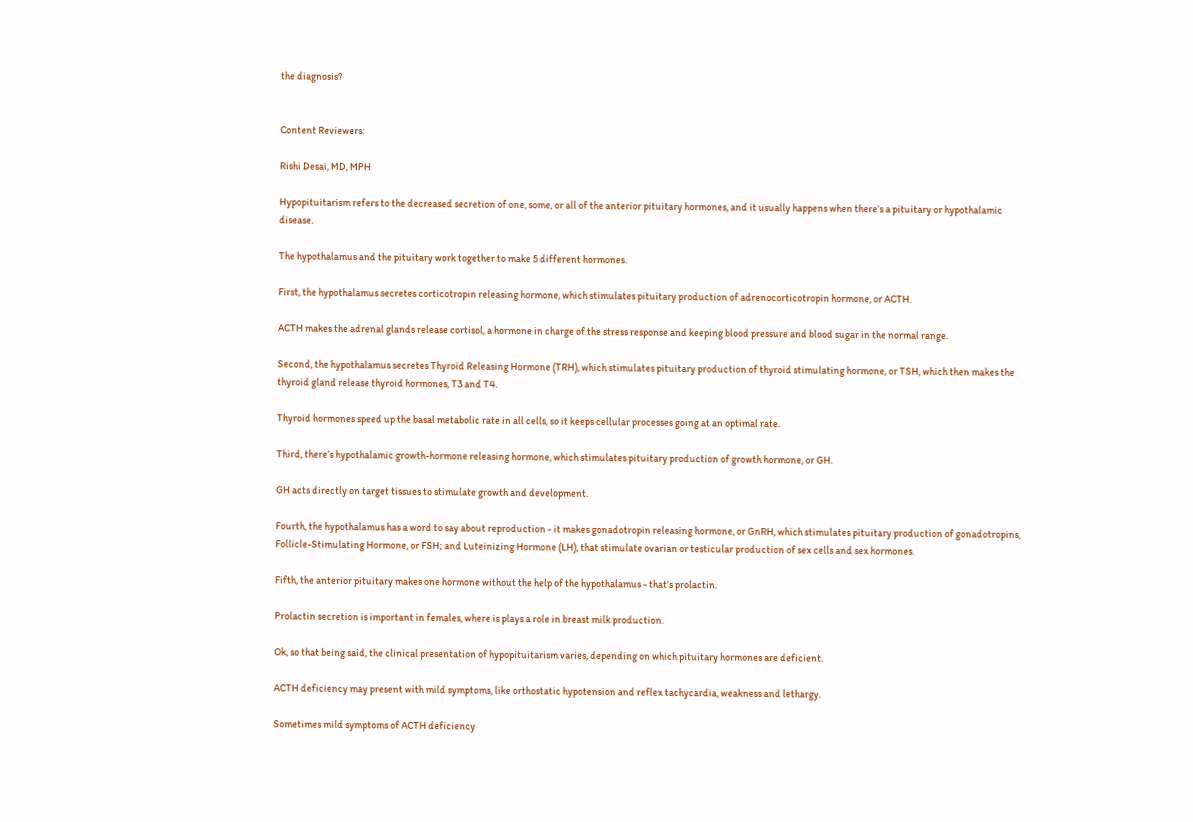the diagnosis?


Content Reviewers:

Rishi Desai, MD, MPH

Hypopituitarism refers to the decreased secretion of one, some, or all of the anterior pituitary hormones, and it usually happens when there’s a pituitary or hypothalamic disease.

The hypothalamus and the pituitary work together to make 5 different hormones.

First, the hypothalamus secretes corticotropin releasing hormone, which stimulates pituitary production of adrenocorticotropin hormone, or ACTH.

ACTH makes the adrenal glands release cortisol, a hormone in charge of the stress response and keeping blood pressure and blood sugar in the normal range.

Second, the hypothalamus secretes Thyroid Releasing Hormone (TRH), which stimulates pituitary production of thyroid stimulating hormone, or TSH, which then makes the thyroid gland release thyroid hormones, T3 and T4.

Thyroid hormones speed up the basal metabolic rate in all cells, so it keeps cellular processes going at an optimal rate.

Third, there’s hypothalamic growth-hormone releasing hormone, which stimulates pituitary production of growth hormone, or GH.

GH acts directly on target tissues to stimulate growth and development.

Fourth, the hypothalamus has a word to say about reproduction - it makes gonadotropin releasing hormone, or GnRH, which stimulates pituitary production of gonadotropins, Follicle-Stimulating Hormone, or FSH; and Luteinizing Hormone (LH), that stimulate ovarian or testicular production of sex cells and sex hormones.

Fifth, the anterior pituitary makes one hormone without the help of the hypothalamus - that’s prolactin.

Prolactin secretion is important in females, where is plays a role in breast milk production.

Ok, so that being said, the clinical presentation of hypopituitarism varies, depending on which pituitary hormones are deficient.

ACTH deficiency may present with mild symptoms, like orthostatic hypotension and reflex tachycardia, weakness and lethargy.

Sometimes mild symptoms of ACTH deficiency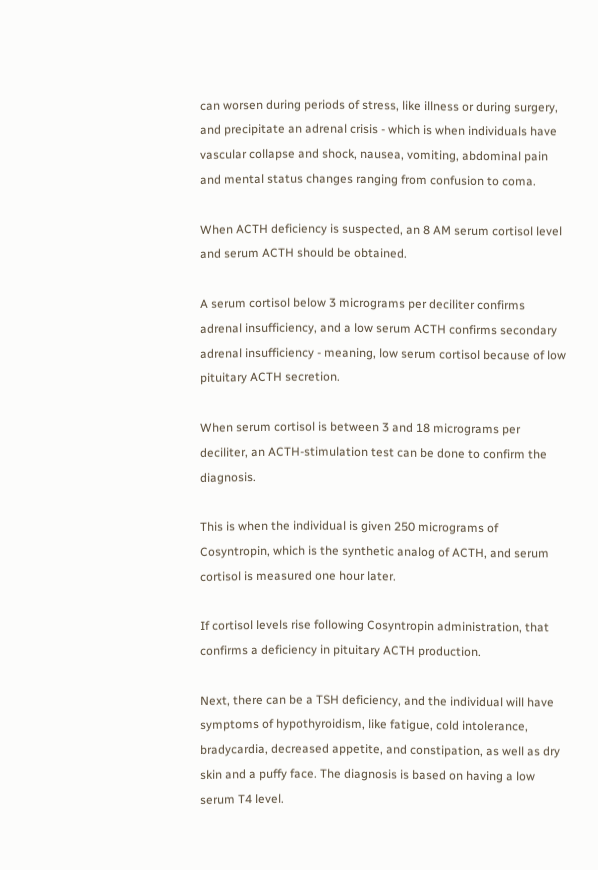can worsen during periods of stress, like illness or during surgery, and precipitate an adrenal crisis - which is when individuals have vascular collapse and shock, nausea, vomiting, abdominal pain and mental status changes ranging from confusion to coma.

When ACTH deficiency is suspected, an 8 AM serum cortisol level and serum ACTH should be obtained.

A serum cortisol below 3 micrograms per deciliter confirms adrenal insufficiency, and a low serum ACTH confirms secondary adrenal insufficiency - meaning, low serum cortisol because of low pituitary ACTH secretion.

When serum cortisol is between 3 and 18 micrograms per deciliter, an ACTH-stimulation test can be done to confirm the diagnosis.

This is when the individual is given 250 micrograms of Cosyntropin, which is the synthetic analog of ACTH, and serum cortisol is measured one hour later.

If cortisol levels rise following Cosyntropin administration, that confirms a deficiency in pituitary ACTH production.

Next, there can be a TSH deficiency, and the individual will have symptoms of hypothyroidism, like fatigue, cold intolerance, bradycardia, decreased appetite, and constipation, as well as dry skin and a puffy face. The diagnosis is based on having a low serum T4 level.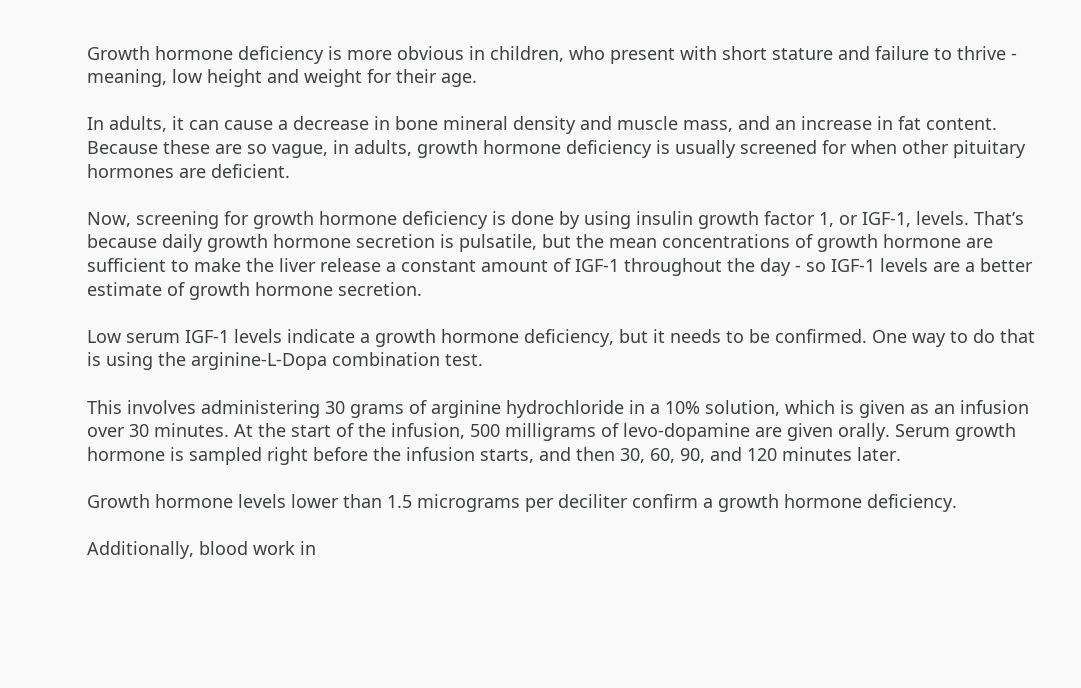Growth hormone deficiency is more obvious in children, who present with short stature and failure to thrive - meaning, low height and weight for their age.

In adults, it can cause a decrease in bone mineral density and muscle mass, and an increase in fat content. Because these are so vague, in adults, growth hormone deficiency is usually screened for when other pituitary hormones are deficient.

Now, screening for growth hormone deficiency is done by using insulin growth factor 1, or IGF-1, levels. That’s because daily growth hormone secretion is pulsatile, but the mean concentrations of growth hormone are sufficient to make the liver release a constant amount of IGF-1 throughout the day - so IGF-1 levels are a better estimate of growth hormone secretion.

Low serum IGF-1 levels indicate a growth hormone deficiency, but it needs to be confirmed. One way to do that is using the arginine-L-Dopa combination test.

This involves administering 30 grams of arginine hydrochloride in a 10% solution, which is given as an infusion over 30 minutes. At the start of the infusion, 500 milligrams of levo-dopamine are given orally. Serum growth hormone is sampled right before the infusion starts, and then 30, 60, 90, and 120 minutes later.

Growth hormone levels lower than 1.5 micrograms per deciliter confirm a growth hormone deficiency.

Additionally, blood work in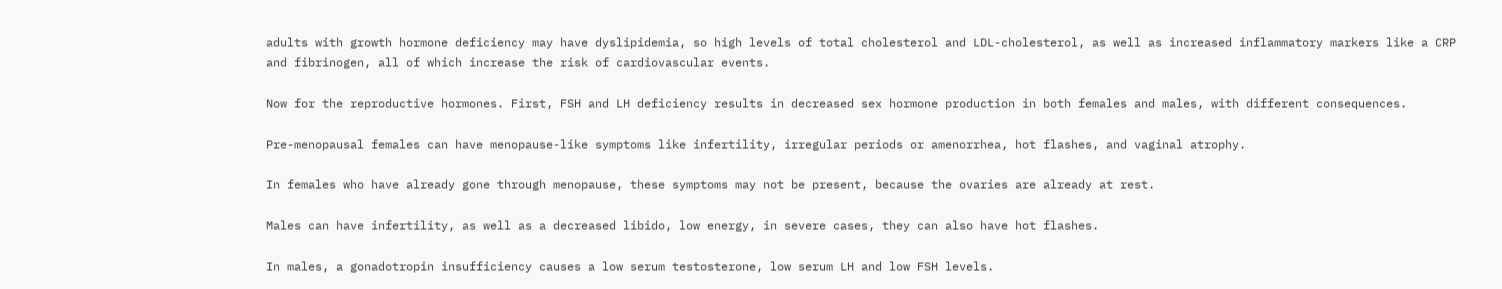adults with growth hormone deficiency may have dyslipidemia, so high levels of total cholesterol and LDL-cholesterol, as well as increased inflammatory markers like a CRP and fibrinogen, all of which increase the risk of cardiovascular events.

Now for the reproductive hormones. First, FSH and LH deficiency results in decreased sex hormone production in both females and males, with different consequences.

Pre-menopausal females can have menopause-like symptoms like infertility, irregular periods or amenorrhea, hot flashes, and vaginal atrophy.

In females who have already gone through menopause, these symptoms may not be present, because the ovaries are already at rest.

Males can have infertility, as well as a decreased libido, low energy, in severe cases, they can also have hot flashes.

In males, a gonadotropin insufficiency causes a low serum testosterone, low serum LH and low FSH levels.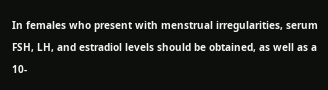In females who present with menstrual irregularities, serum FSH, LH, and estradiol levels should be obtained, as well as a 10-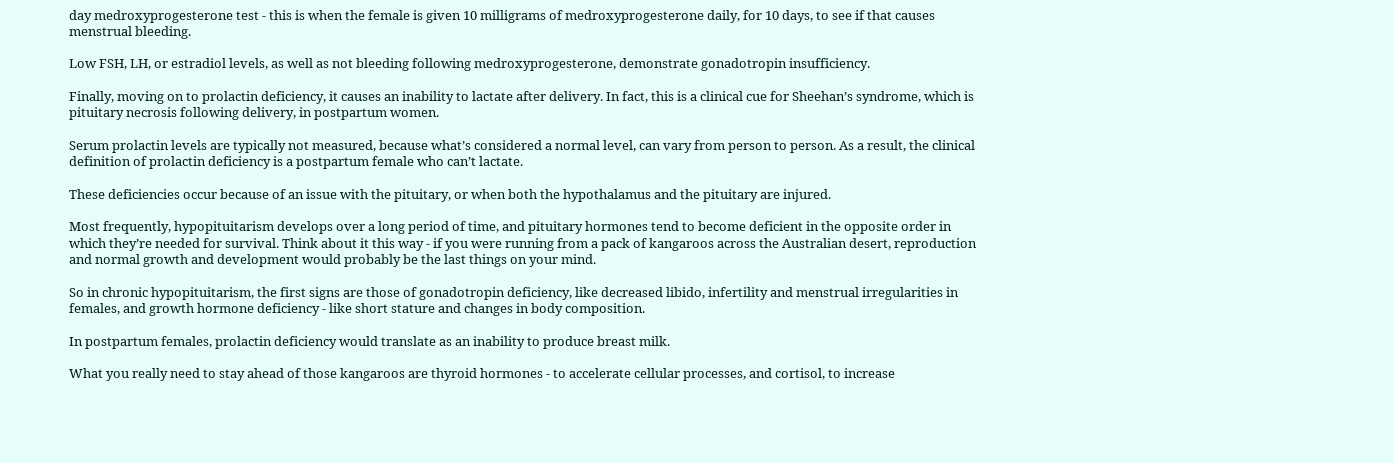day medroxyprogesterone test - this is when the female is given 10 milligrams of medroxyprogesterone daily, for 10 days, to see if that causes menstrual bleeding.

Low FSH, LH, or estradiol levels, as well as not bleeding following medroxyprogesterone, demonstrate gonadotropin insufficiency.

Finally, moving on to prolactin deficiency, it causes an inability to lactate after delivery. In fact, this is a clinical cue for Sheehan’s syndrome, which is pituitary necrosis following delivery, in postpartum women.

Serum prolactin levels are typically not measured, because what’s considered a normal level, can vary from person to person. As a result, the clinical definition of prolactin deficiency is a postpartum female who can’t lactate.

These deficiencies occur because of an issue with the pituitary, or when both the hypothalamus and the pituitary are injured.

Most frequently, hypopituitarism develops over a long period of time, and pituitary hormones tend to become deficient in the opposite order in which they’re needed for survival. Think about it this way - if you were running from a pack of kangaroos across the Australian desert, reproduction and normal growth and development would probably be the last things on your mind.

So in chronic hypopituitarism, the first signs are those of gonadotropin deficiency, like decreased libido, infertility and menstrual irregularities in females, and growth hormone deficiency - like short stature and changes in body composition.

In postpartum females, prolactin deficiency would translate as an inability to produce breast milk.

What you really need to stay ahead of those kangaroos are thyroid hormones - to accelerate cellular processes, and cortisol, to increase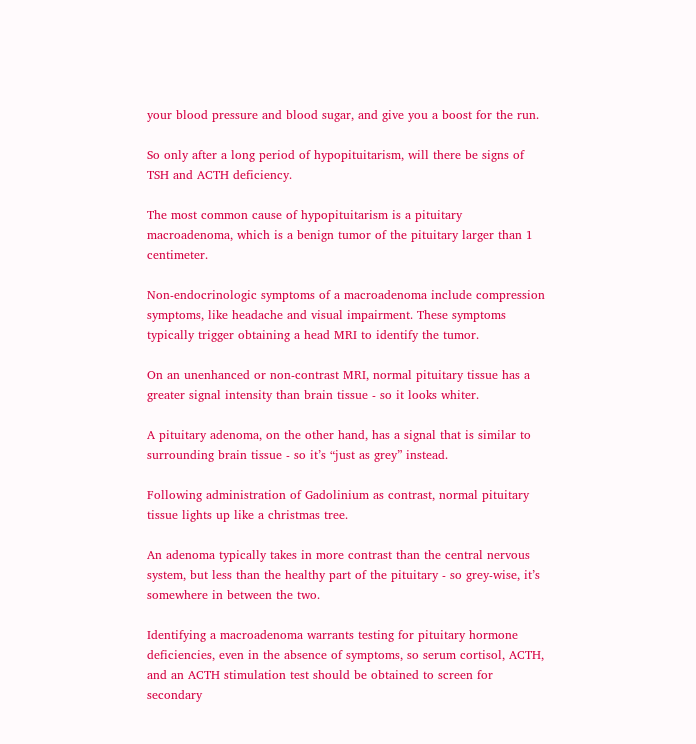your blood pressure and blood sugar, and give you a boost for the run.

So only after a long period of hypopituitarism, will there be signs of TSH and ACTH deficiency.

The most common cause of hypopituitarism is a pituitary macroadenoma, which is a benign tumor of the pituitary larger than 1 centimeter.

Non-endocrinologic symptoms of a macroadenoma include compression symptoms, like headache and visual impairment. These symptoms typically trigger obtaining a head MRI to identify the tumor.

On an unenhanced or non-contrast MRI, normal pituitary tissue has a greater signal intensity than brain tissue - so it looks whiter.

A pituitary adenoma, on the other hand, has a signal that is similar to surrounding brain tissue - so it’s “just as grey” instead.

Following administration of Gadolinium as contrast, normal pituitary tissue lights up like a christmas tree.

An adenoma typically takes in more contrast than the central nervous system, but less than the healthy part of the pituitary - so grey-wise, it’s somewhere in between the two.

Identifying a macroadenoma warrants testing for pituitary hormone deficiencies, even in the absence of symptoms, so serum cortisol, ACTH, and an ACTH stimulation test should be obtained to screen for secondary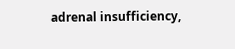adrenal insufficiency,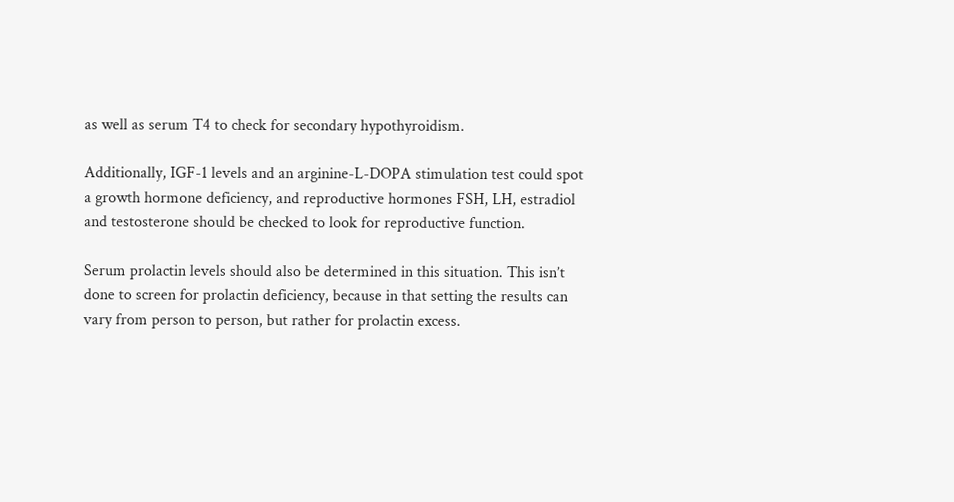as well as serum T4 to check for secondary hypothyroidism.

Additionally, IGF-1 levels and an arginine-L-DOPA stimulation test could spot a growth hormone deficiency, and reproductive hormones FSH, LH, estradiol and testosterone should be checked to look for reproductive function.

Serum prolactin levels should also be determined in this situation. This isn’t done to screen for prolactin deficiency, because in that setting the results can vary from person to person, but rather for prolactin excess.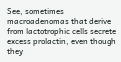See, sometimes macroadenomas that derive from lactotrophic cells secrete excess prolactin, even though they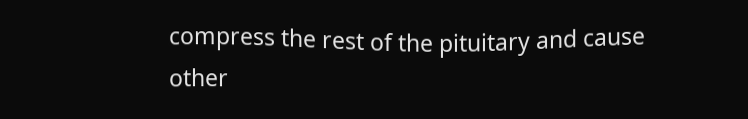compress the rest of the pituitary and cause other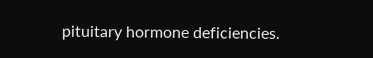pituitary hormone deficiencies.